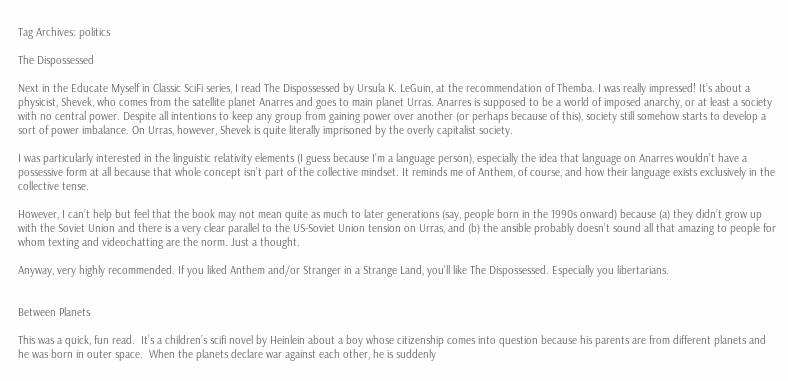Tag Archives: politics

The Dispossessed

Next in the Educate Myself in Classic SciFi series, I read The Dispossessed by Ursula K. LeGuin, at the recommendation of Themba. I was really impressed! It’s about a physicist, Shevek, who comes from the satellite planet Anarres and goes to main planet Urras. Anarres is supposed to be a world of imposed anarchy, or at least a society with no central power. Despite all intentions to keep any group from gaining power over another (or perhaps because of this), society still somehow starts to develop a sort of power imbalance. On Urras, however, Shevek is quite literally imprisoned by the overly capitalist society.

I was particularly interested in the linguistic relativity elements (I guess because I’m a language person), especially the idea that language on Anarres wouldn’t have a possessive form at all because that whole concept isn’t part of the collective mindset. It reminds me of Anthem, of course, and how their language exists exclusively in the collective tense.

However, I can’t help but feel that the book may not mean quite as much to later generations (say, people born in the 1990s onward) because (a) they didn’t grow up with the Soviet Union and there is a very clear parallel to the US-Soviet Union tension on Urras, and (b) the ansible probably doesn’t sound all that amazing to people for whom texting and videochatting are the norm. Just a thought.

Anyway, very highly recommended. If you liked Anthem and/or Stranger in a Strange Land, you’ll like The Dispossessed. Especially you libertarians.


Between Planets

This was a quick, fun read.  It’s a children’s scifi novel by Heinlein about a boy whose citizenship comes into question because his parents are from different planets and he was born in outer space.  When the planets declare war against each other, he is suddenly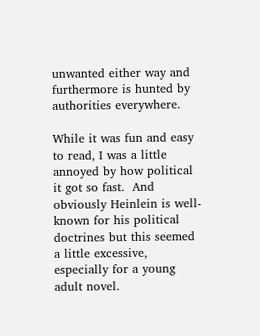unwanted either way and furthermore is hunted by authorities everywhere.

While it was fun and easy to read, I was a little annoyed by how political it got so fast.  And obviously Heinlein is well-known for his political doctrines but this seemed a little excessive, especially for a young adult novel.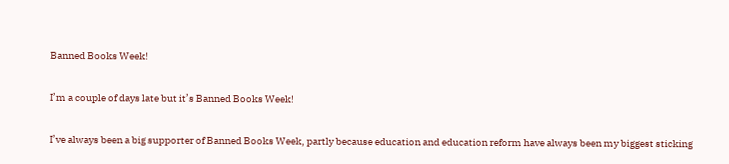Banned Books Week!

I’m a couple of days late but it’s Banned Books Week!

I’ve always been a big supporter of Banned Books Week, partly because education and education reform have always been my biggest sticking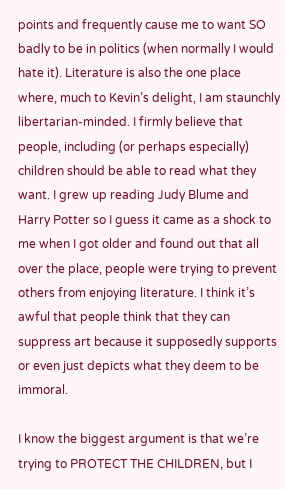points and frequently cause me to want SO badly to be in politics (when normally I would hate it). Literature is also the one place where, much to Kevin’s delight, I am staunchly libertarian-minded. I firmly believe that people, including (or perhaps especially) children should be able to read what they want. I grew up reading Judy Blume and Harry Potter so I guess it came as a shock to me when I got older and found out that all over the place, people were trying to prevent others from enjoying literature. I think it’s awful that people think that they can suppress art because it supposedly supports or even just depicts what they deem to be immoral.

I know the biggest argument is that we’re trying to PROTECT THE CHILDREN, but I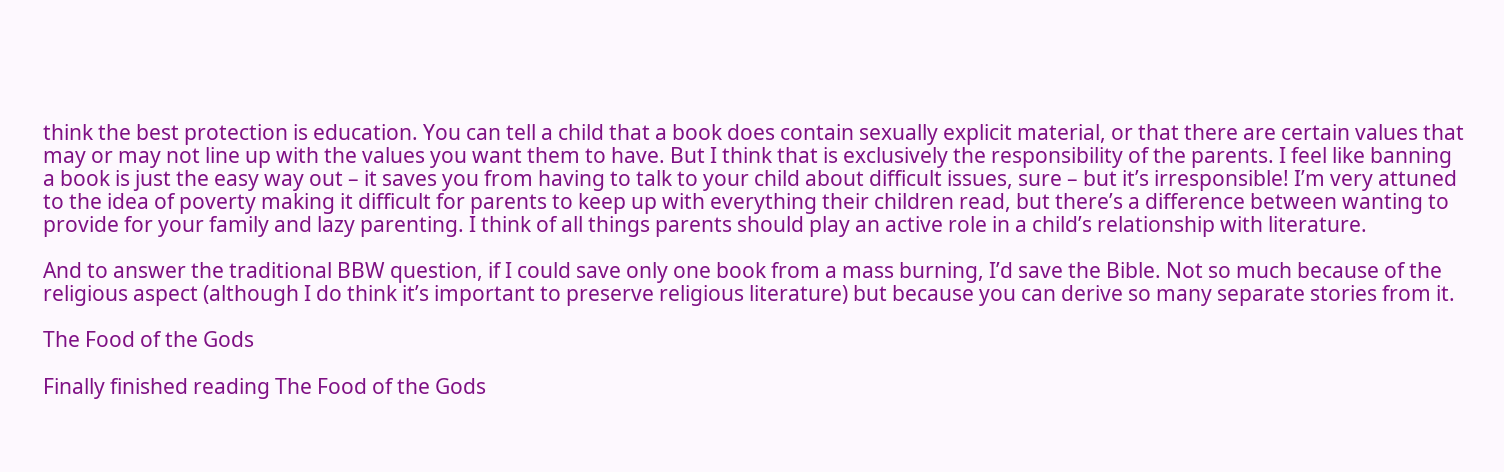think the best protection is education. You can tell a child that a book does contain sexually explicit material, or that there are certain values that may or may not line up with the values you want them to have. But I think that is exclusively the responsibility of the parents. I feel like banning a book is just the easy way out – it saves you from having to talk to your child about difficult issues, sure – but it’s irresponsible! I’m very attuned to the idea of poverty making it difficult for parents to keep up with everything their children read, but there’s a difference between wanting to provide for your family and lazy parenting. I think of all things parents should play an active role in a child’s relationship with literature.

And to answer the traditional BBW question, if I could save only one book from a mass burning, I’d save the Bible. Not so much because of the religious aspect (although I do think it’s important to preserve religious literature) but because you can derive so many separate stories from it.

The Food of the Gods

Finally finished reading The Food of the Gods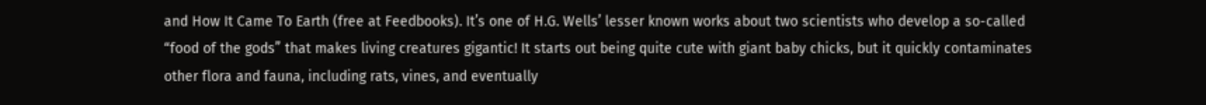and How It Came To Earth (free at Feedbooks). It’s one of H.G. Wells’ lesser known works about two scientists who develop a so-called “food of the gods” that makes living creatures gigantic! It starts out being quite cute with giant baby chicks, but it quickly contaminates other flora and fauna, including rats, vines, and eventually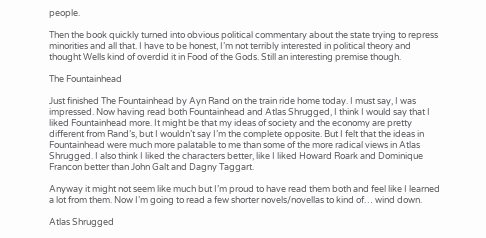people.

Then the book quickly turned into obvious political commentary about the state trying to repress minorities and all that. I have to be honest, I’m not terribly interested in political theory and thought Wells kind of overdid it in Food of the Gods. Still an interesting premise though.

The Fountainhead

Just finished The Fountainhead by Ayn Rand on the train ride home today. I must say, I was impressed. Now having read both Fountainhead and Atlas Shrugged, I think I would say that I liked Fountainhead more. It might be that my ideas of society and the economy are pretty different from Rand’s, but I wouldn’t say I’m the complete opposite. But I felt that the ideas in Fountainhead were much more palatable to me than some of the more radical views in Atlas Shrugged. I also think I liked the characters better, like I liked Howard Roark and Dominique Francon better than John Galt and Dagny Taggart.

Anyway it might not seem like much but I’m proud to have read them both and feel like I learned a lot from them. Now I’m going to read a few shorter novels/novellas to kind of… wind down.

Atlas Shrugged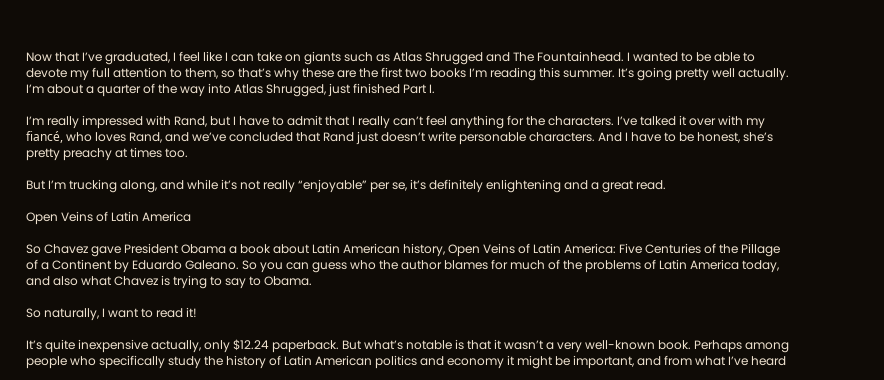Now that I’ve graduated, I feel like I can take on giants such as Atlas Shrugged and The Fountainhead. I wanted to be able to devote my full attention to them, so that’s why these are the first two books I’m reading this summer. It’s going pretty well actually. I’m about a quarter of the way into Atlas Shrugged, just finished Part I.

I’m really impressed with Rand, but I have to admit that I really can’t feel anything for the characters. I’ve talked it over with my fiancé, who loves Rand, and we’ve concluded that Rand just doesn’t write personable characters. And I have to be honest, she’s pretty preachy at times too.

But I’m trucking along, and while it’s not really “enjoyable” per se, it’s definitely enlightening and a great read.

Open Veins of Latin America

So Chavez gave President Obama a book about Latin American history, Open Veins of Latin America: Five Centuries of the Pillage of a Continent by Eduardo Galeano. So you can guess who the author blames for much of the problems of Latin America today, and also what Chavez is trying to say to Obama.

So naturally, I want to read it!

It’s quite inexpensive actually, only $12.24 paperback. But what’s notable is that it wasn’t a very well-known book. Perhaps among people who specifically study the history of Latin American politics and economy it might be important, and from what I’ve heard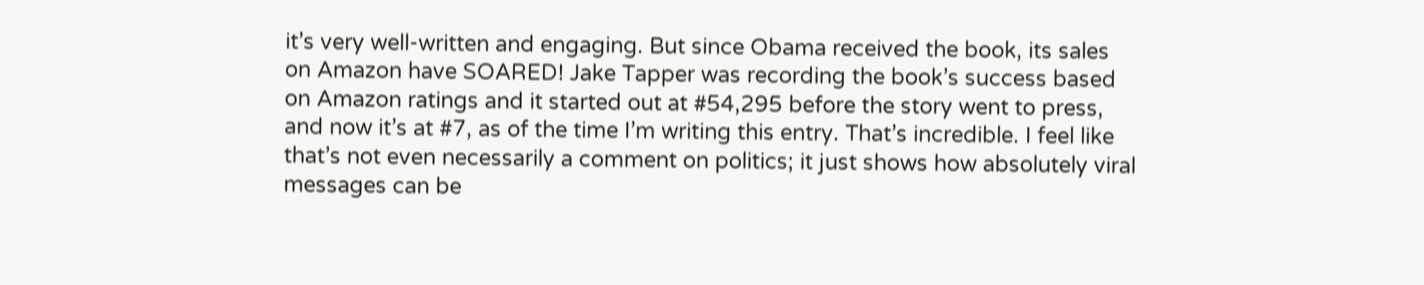it’s very well-written and engaging. But since Obama received the book, its sales on Amazon have SOARED! Jake Tapper was recording the book’s success based on Amazon ratings and it started out at #54,295 before the story went to press, and now it’s at #7, as of the time I’m writing this entry. That’s incredible. I feel like that’s not even necessarily a comment on politics; it just shows how absolutely viral messages can be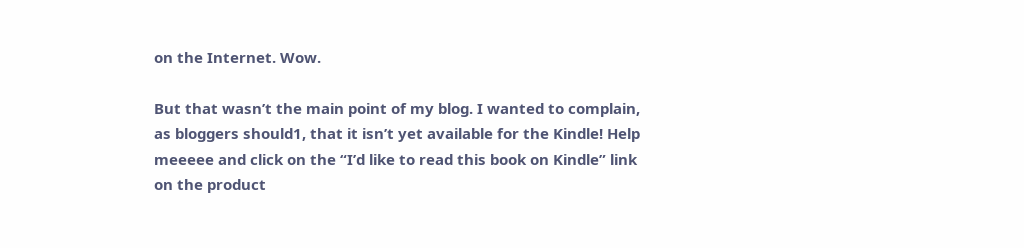on the Internet. Wow.

But that wasn’t the main point of my blog. I wanted to complain, as bloggers should1, that it isn’t yet available for the Kindle! Help meeeee and click on the “I’d like to read this book on Kindle” link on the product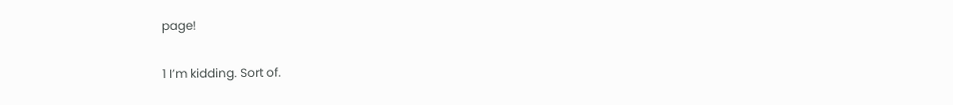page!

1 I’m kidding. Sort of.